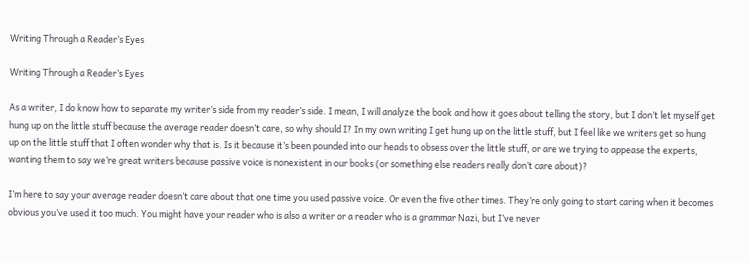Writing Through a Reader’s Eyes

Writing Through a Reader’s Eyes

As a writer, I do know how to separate my writer’s side from my reader’s side. I mean, I will analyze the book and how it goes about telling the story, but I don’t let myself get hung up on the little stuff because the average reader doesn’t care, so why should I? In my own writing I get hung up on the little stuff, but I feel like we writers get so hung up on the little stuff that I often wonder why that is. Is it because it’s been pounded into our heads to obsess over the little stuff, or are we trying to appease the experts, wanting them to say we’re great writers because passive voice is nonexistent in our books (or something else readers really don’t care about)?

I’m here to say your average reader doesn’t care about that one time you used passive voice. Or even the five other times. They’re only going to start caring when it becomes obvious you’ve used it too much. You might have your reader who is also a writer or a reader who is a grammar Nazi, but I’ve never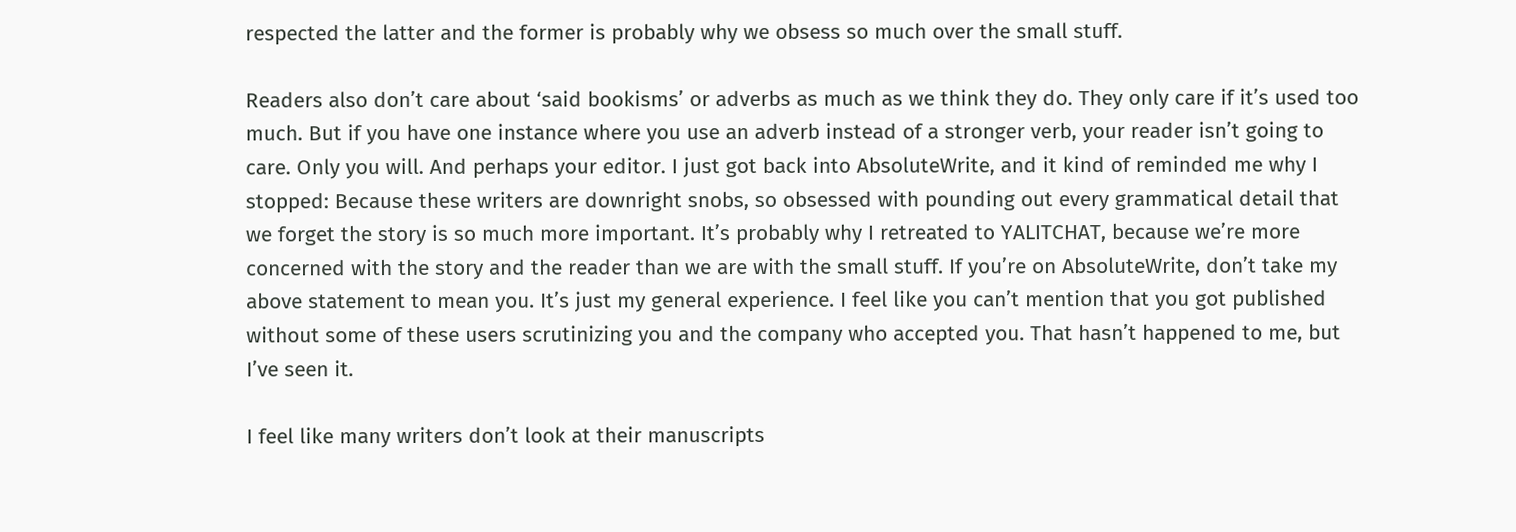respected the latter and the former is probably why we obsess so much over the small stuff.

Readers also don’t care about ‘said bookisms’ or adverbs as much as we think they do. They only care if it’s used too much. But if you have one instance where you use an adverb instead of a stronger verb, your reader isn’t going to care. Only you will. And perhaps your editor. I just got back into AbsoluteWrite, and it kind of reminded me why I stopped: Because these writers are downright snobs, so obsessed with pounding out every grammatical detail that we forget the story is so much more important. It’s probably why I retreated to YALITCHAT, because we’re more concerned with the story and the reader than we are with the small stuff. If you’re on AbsoluteWrite, don’t take my above statement to mean you. It’s just my general experience. I feel like you can’t mention that you got published without some of these users scrutinizing you and the company who accepted you. That hasn’t happened to me, but I’ve seen it.

I feel like many writers don’t look at their manuscripts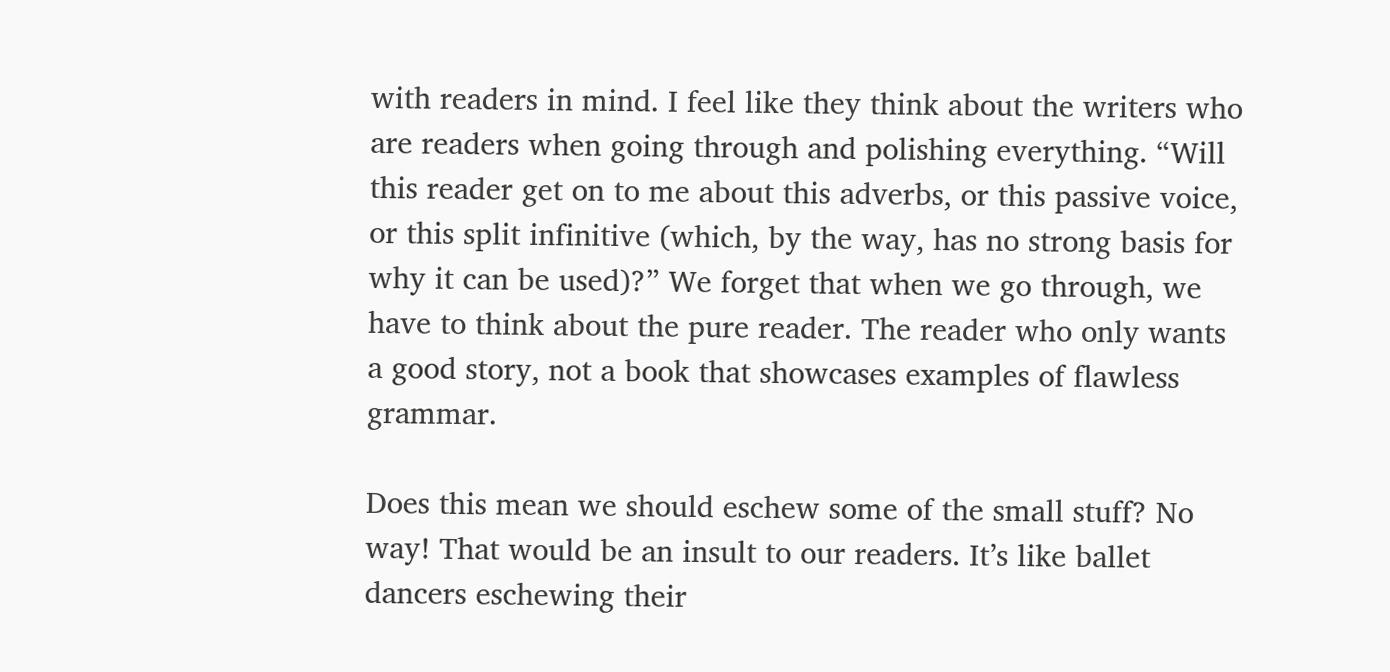with readers in mind. I feel like they think about the writers who are readers when going through and polishing everything. “Will this reader get on to me about this adverbs, or this passive voice, or this split infinitive (which, by the way, has no strong basis for why it can be used)?” We forget that when we go through, we have to think about the pure reader. The reader who only wants a good story, not a book that showcases examples of flawless grammar.

Does this mean we should eschew some of the small stuff? No way! That would be an insult to our readers. It’s like ballet dancers eschewing their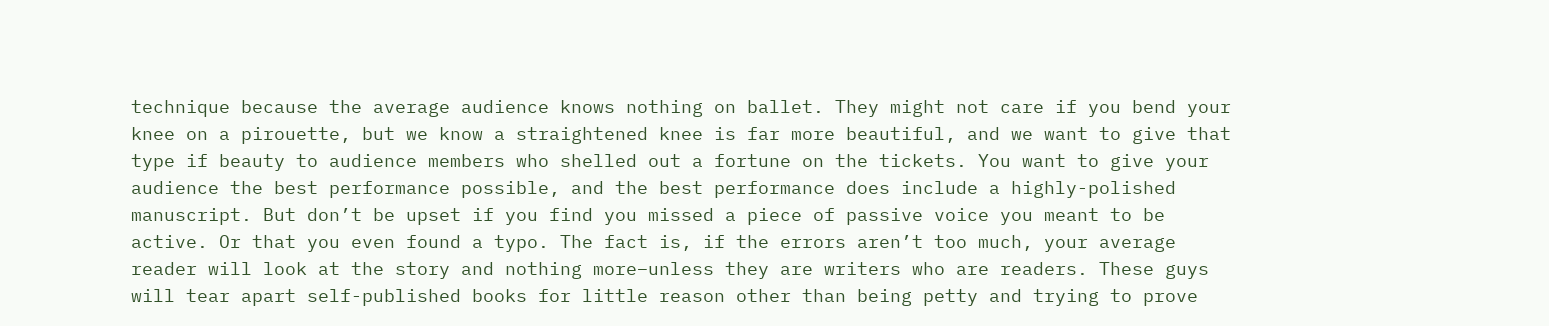technique because the average audience knows nothing on ballet. They might not care if you bend your knee on a pirouette, but we know a straightened knee is far more beautiful, and we want to give that type if beauty to audience members who shelled out a fortune on the tickets. You want to give your audience the best performance possible, and the best performance does include a highly-polished manuscript. But don’t be upset if you find you missed a piece of passive voice you meant to be active. Or that you even found a typo. The fact is, if the errors aren’t too much, your average reader will look at the story and nothing more–unless they are writers who are readers. These guys will tear apart self-published books for little reason other than being petty and trying to prove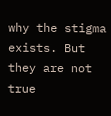why the stigma exists. But they are not true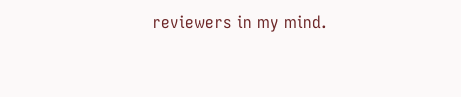reviewers in my mind.